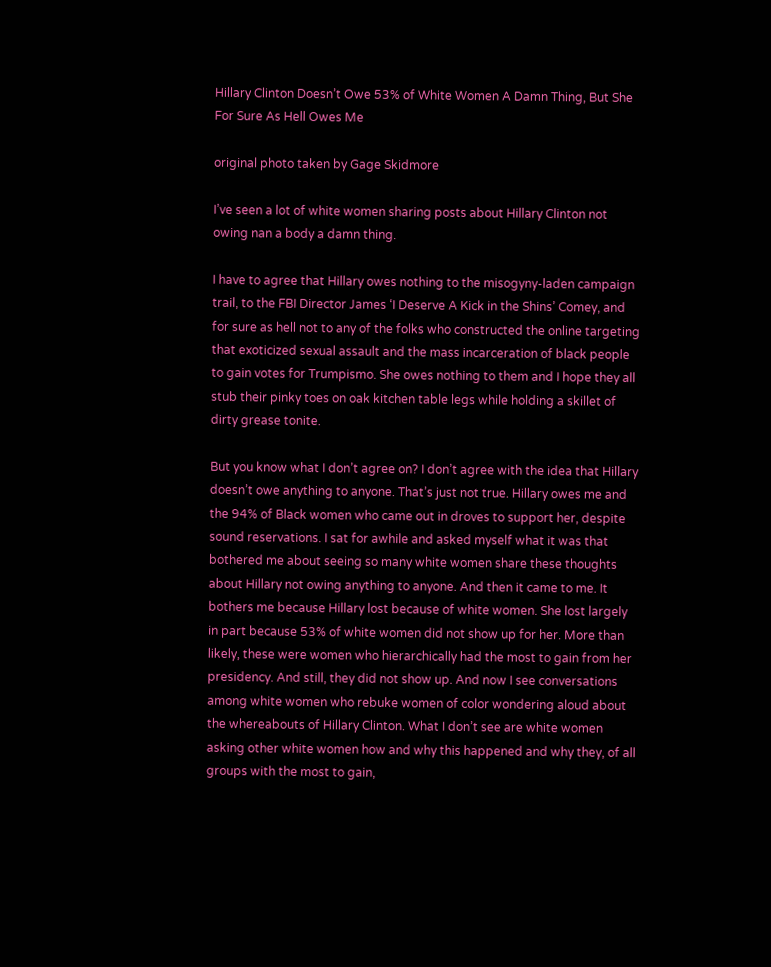Hillary Clinton Doesn’t Owe 53% of White Women A Damn Thing, But She For Sure As Hell Owes Me

original photo taken by Gage Skidmore

I’ve seen a lot of white women sharing posts about Hillary Clinton not owing nan a body a damn thing.

I have to agree that Hillary owes nothing to the misogyny-laden campaign trail, to the FBI Director James ‘I Deserve A Kick in the Shins’ Comey, and for sure as hell not to any of the folks who constructed the online targeting that exoticized sexual assault and the mass incarceration of black people to gain votes for Trumpismo. She owes nothing to them and I hope they all stub their pinky toes on oak kitchen table legs while holding a skillet of dirty grease tonite.

But you know what I don’t agree on? I don’t agree with the idea that Hillary doesn’t owe anything to anyone. That’s just not true. Hillary owes me and the 94% of Black women who came out in droves to support her, despite sound reservations. I sat for awhile and asked myself what it was that bothered me about seeing so many white women share these thoughts about Hillary not owing anything to anyone. And then it came to me. It bothers me because Hillary lost because of white women. She lost largely in part because 53% of white women did not show up for her. More than likely, these were women who hierarchically had the most to gain from her presidency. And still, they did not show up. And now I see conversations among white women who rebuke women of color wondering aloud about the whereabouts of Hillary Clinton. What I don’t see are white women asking other white women how and why this happened and why they, of all groups with the most to gain,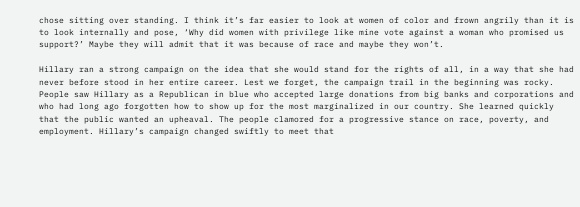chose sitting over standing. I think it’s far easier to look at women of color and frown angrily than it is to look internally and pose, ‘Why did women with privilege like mine vote against a woman who promised us support?’ Maybe they will admit that it was because of race and maybe they won’t.

Hillary ran a strong campaign on the idea that she would stand for the rights of all, in a way that she had never before stood in her entire career. Lest we forget, the campaign trail in the beginning was rocky. People saw Hillary as a Republican in blue who accepted large donations from big banks and corporations and who had long ago forgotten how to show up for the most marginalized in our country. She learned quickly that the public wanted an upheaval. The people clamored for a progressive stance on race, poverty, and employment. Hillary’s campaign changed swiftly to meet that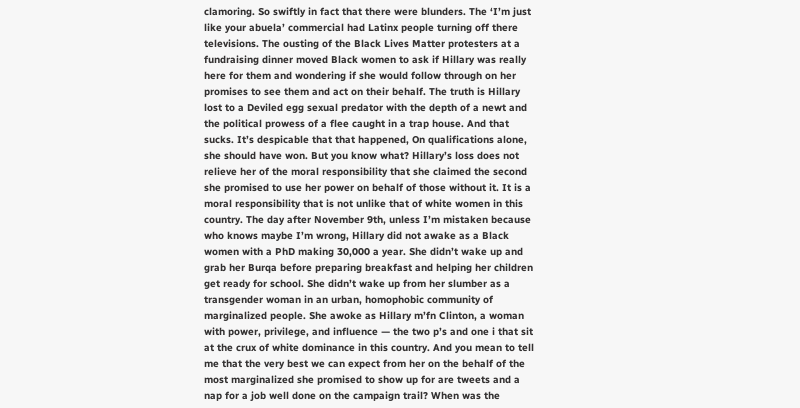clamoring. So swiftly in fact that there were blunders. The ‘I’m just like your abuela’ commercial had Latinx people turning off there televisions. The ousting of the Black Lives Matter protesters at a fundraising dinner moved Black women to ask if Hillary was really here for them and wondering if she would follow through on her promises to see them and act on their behalf. The truth is Hillary lost to a Deviled egg sexual predator with the depth of a newt and the political prowess of a flee caught in a trap house. And that sucks. It’s despicable that that happened, On qualifications alone, she should have won. But you know what? Hillary’s loss does not relieve her of the moral responsibility that she claimed the second she promised to use her power on behalf of those without it. It is a moral responsibility that is not unlike that of white women in this country. The day after November 9th, unless I’m mistaken because who knows maybe I’m wrong, Hillary did not awake as a Black women with a PhD making 30,000 a year. She didn’t wake up and grab her Burqa before preparing breakfast and helping her children get ready for school. She didn’t wake up from her slumber as a transgender woman in an urban, homophobic community of marginalized people. She awoke as Hillary m’fn Clinton, a woman with power, privilege, and influence — the two p’s and one i that sit at the crux of white dominance in this country. And you mean to tell me that the very best we can expect from her on the behalf of the most marginalized she promised to show up for are tweets and a nap for a job well done on the campaign trail? When was the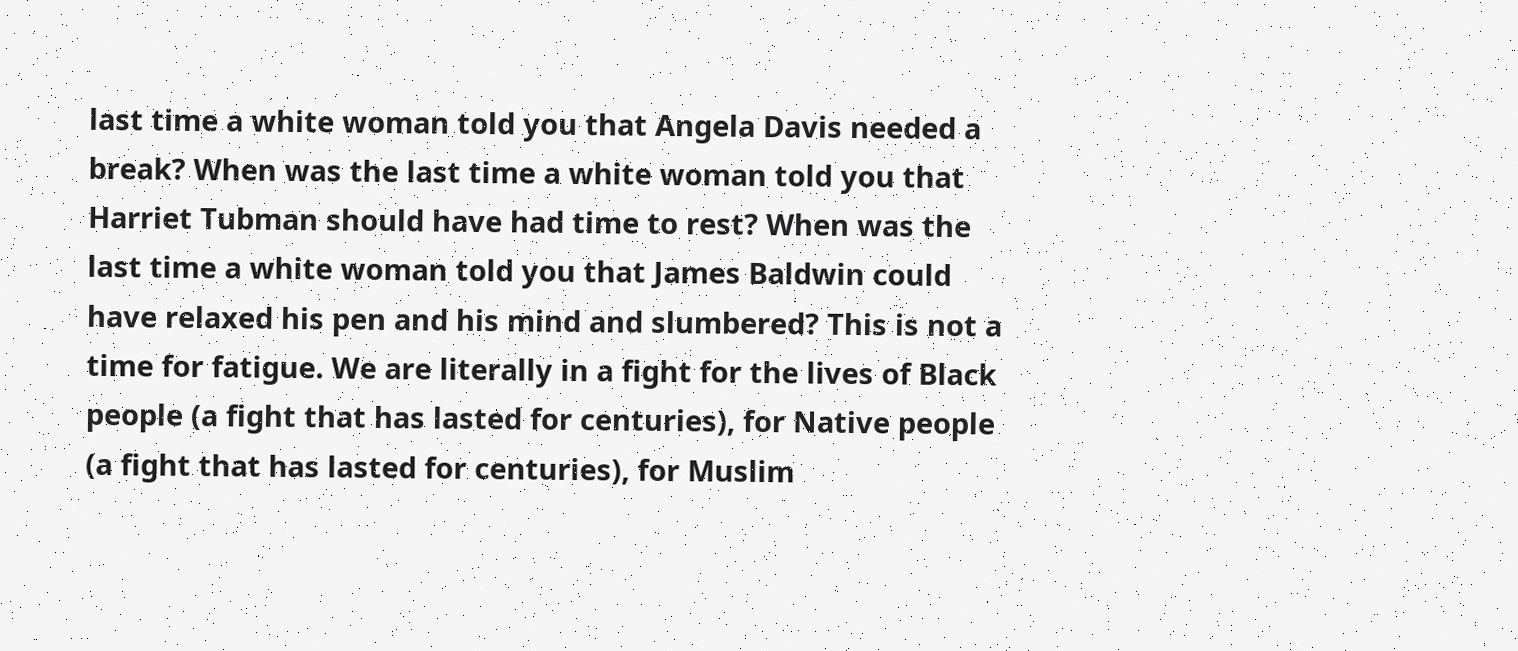last time a white woman told you that Angela Davis needed a break? When was the last time a white woman told you that Harriet Tubman should have had time to rest? When was the last time a white woman told you that James Baldwin could have relaxed his pen and his mind and slumbered? This is not a time for fatigue. We are literally in a fight for the lives of Black people (a fight that has lasted for centuries), for Native people (a fight that has lasted for centuries), for Muslim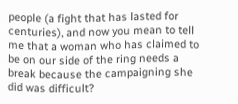people (a fight that has lasted for centuries), and now you mean to tell me that a woman who has claimed to be on our side of the ring needs a break because the campaigning she did was difficult?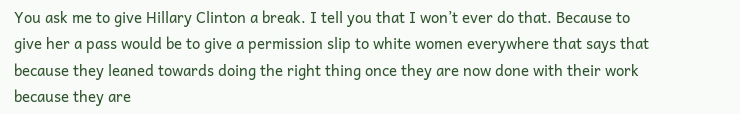You ask me to give Hillary Clinton a break. I tell you that I won’t ever do that. Because to give her a pass would be to give a permission slip to white women everywhere that says that because they leaned towards doing the right thing once they are now done with their work because they are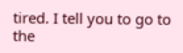tired. I tell you to go to the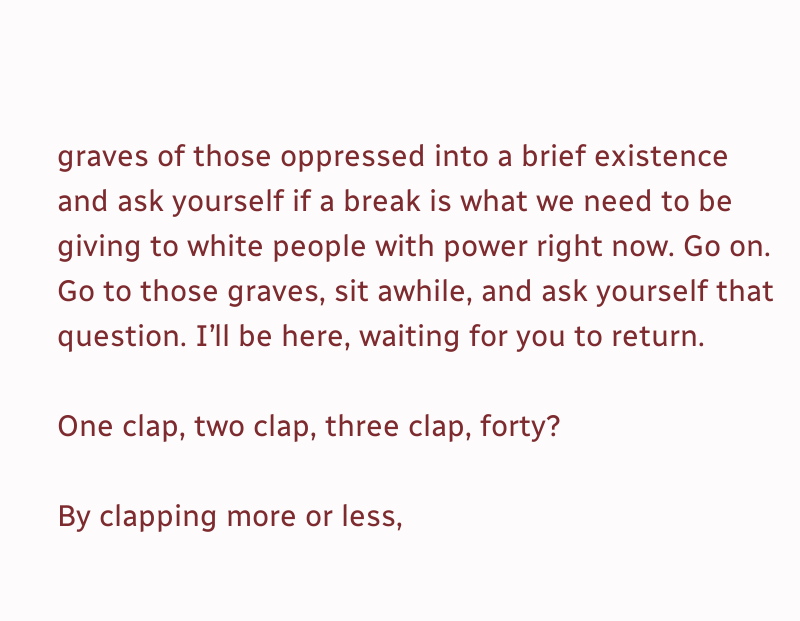graves of those oppressed into a brief existence and ask yourself if a break is what we need to be giving to white people with power right now. Go on. Go to those graves, sit awhile, and ask yourself that question. I’ll be here, waiting for you to return.

One clap, two clap, three clap, forty?

By clapping more or less,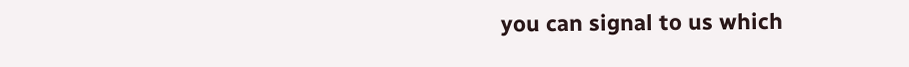you can signal to us which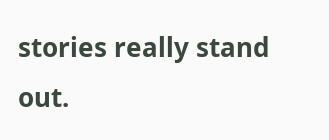stories really stand out.